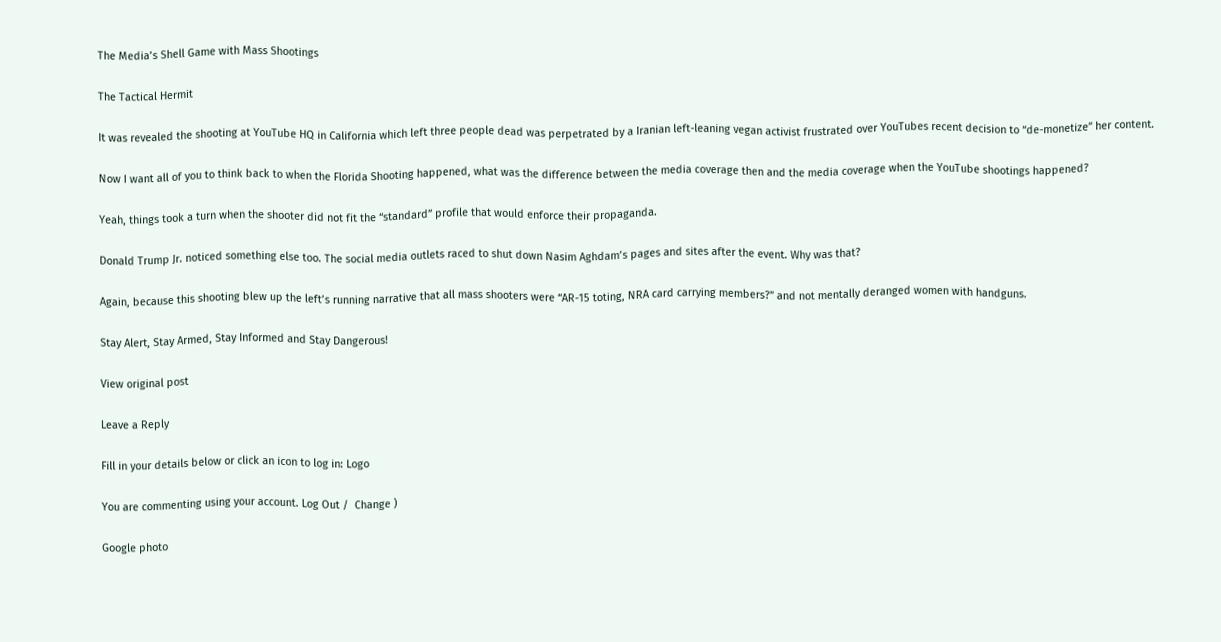The Media’s Shell Game with Mass Shootings

The Tactical Hermit

It was revealed the shooting at YouTube HQ in California which left three people dead was perpetrated by a Iranian left-leaning vegan activist frustrated over YouTubes recent decision to “de-monetize” her content.

Now I want all of you to think back to when the Florida Shooting happened, what was the difference between the media coverage then and the media coverage when the YouTube shootings happened?

Yeah, things took a turn when the shooter did not fit the “standard” profile that would enforce their propaganda.

Donald Trump Jr. noticed something else too. The social media outlets raced to shut down Nasim Aghdam’s pages and sites after the event. Why was that?

Again, because this shooting blew up the left’s running narrative that all mass shooters were “AR-15 toting, NRA card carrying members?” and not mentally deranged women with handguns.

Stay Alert, Stay Armed, Stay Informed and Stay Dangerous!

View original post

Leave a Reply

Fill in your details below or click an icon to log in: Logo

You are commenting using your account. Log Out /  Change )

Google photo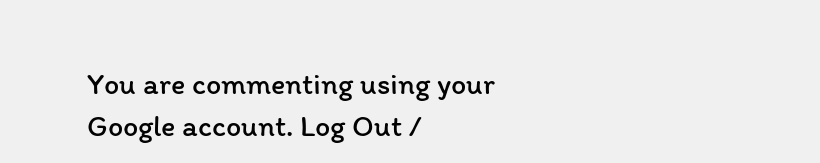You are commenting using your Google account. Log Out /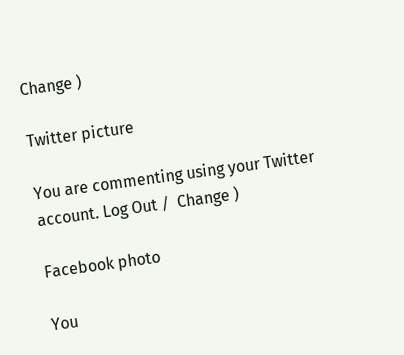Change )

Twitter picture

You are commenting using your Twitter account. Log Out /  Change )

Facebook photo

You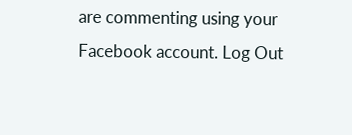are commenting using your Facebook account. Log Out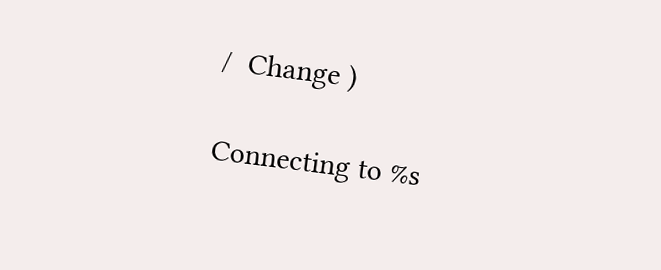/  Change )

Connecting to %s